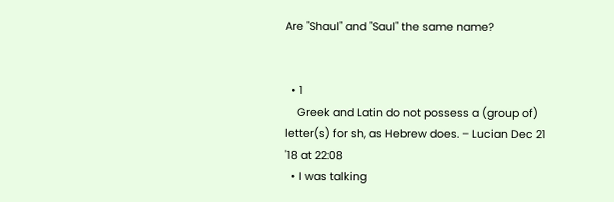Are "Shaul" and "Saul" the same name?


  • 1
    Greek and Latin do not possess a (group of) letter(s) for sh, as Hebrew does. – Lucian Dec 21 '18 at 22:08
  • I was talking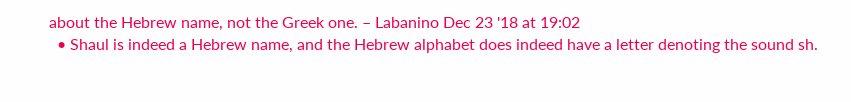about the Hebrew name, not the Greek one. – Labanino Dec 23 '18 at 19:02
  • Shaul is indeed a Hebrew name, and the Hebrew alphabet does indeed have a letter denoting the sound sh.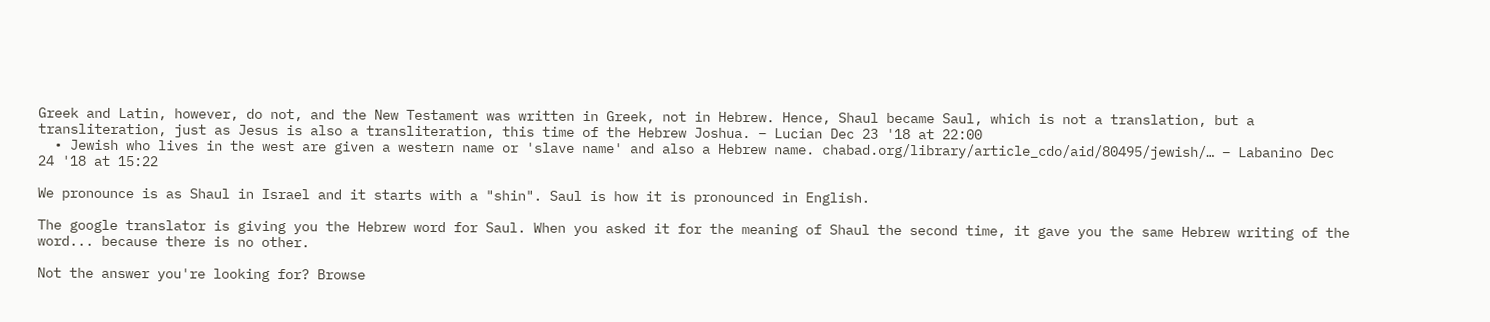Greek and Latin, however, do not, and the New Testament was written in Greek, not in Hebrew. Hence, Shaul became Saul, which is not a translation, but a transliteration, just as Jesus is also a transliteration, this time of the Hebrew Joshua. – Lucian Dec 23 '18 at 22:00
  • Jewish who lives in the west are given a western name or 'slave name' and also a Hebrew name. chabad.org/library/article_cdo/aid/80495/jewish/… – Labanino Dec 24 '18 at 15:22

We pronounce is as Shaul in Israel and it starts with a "shin". Saul is how it is pronounced in English.

The google translator is giving you the Hebrew word for Saul. When you asked it for the meaning of Shaul the second time, it gave you the same Hebrew writing of the word... because there is no other.

Not the answer you're looking for? Browse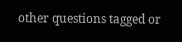other questions tagged or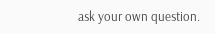ask your own question.